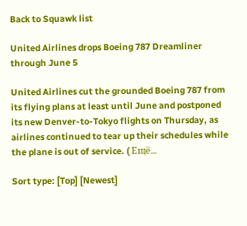Back to Squawk list

United Airlines drops Boeing 787 Dreamliner through June 5

United Airlines cut the grounded Boeing 787 from its flying plans at least until June and postponed its new Denver-to-Tokyo flights on Thursday, as airlines continued to tear up their schedules while the plane is out of service. ( Ещё...

Sort type: [Top] [Newest]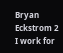Bryan Eckstrom 2
I work for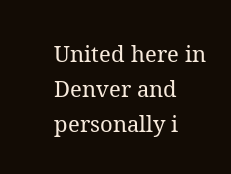United here in Denver and personally i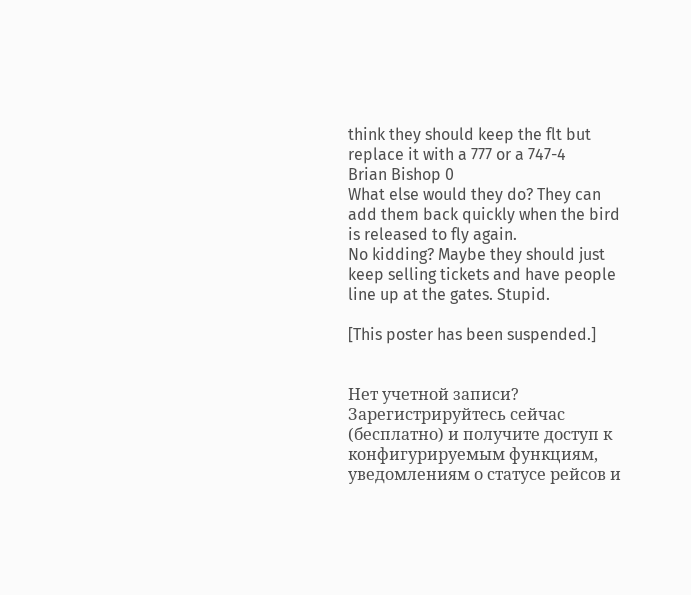think they should keep the flt but replace it with a 777 or a 747-4
Brian Bishop 0
What else would they do? They can add them back quickly when the bird is released to fly again.
No kidding? Maybe they should just keep selling tickets and have people line up at the gates. Stupid.

[This poster has been suspended.]


Нет учетной записи? Зарегистрируйтесь сейчас (бесплатно) и получите доступ к конфигурируемым функциям, уведомлениям о статусе рейсов и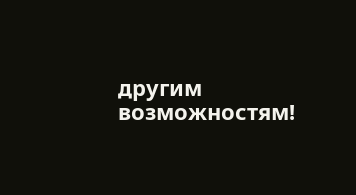другим возможностям!